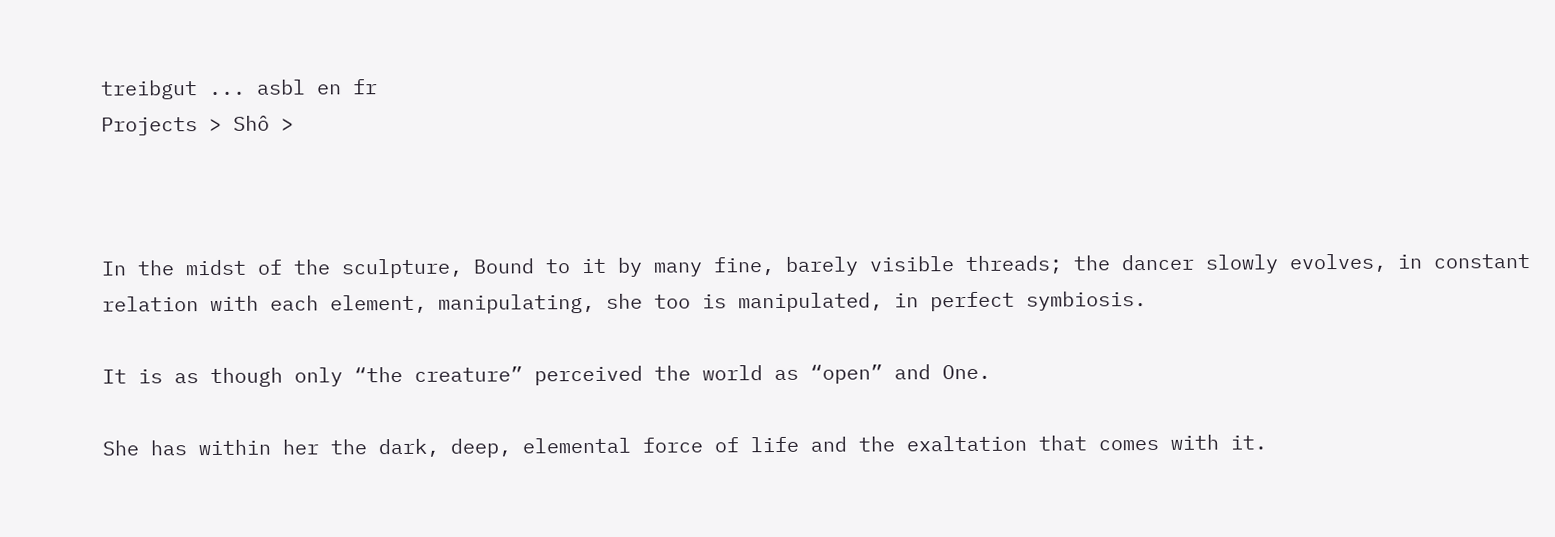treibgut ... asbl en fr
Projects > Shô >



In the midst of the sculpture, Bound to it by many fine, barely visible threads; the dancer slowly evolves, in constant relation with each element, manipulating, she too is manipulated, in perfect symbiosis.

It is as though only “the creature” perceived the world as “open” and One.

She has within her the dark, deep, elemental force of life and the exaltation that comes with it.